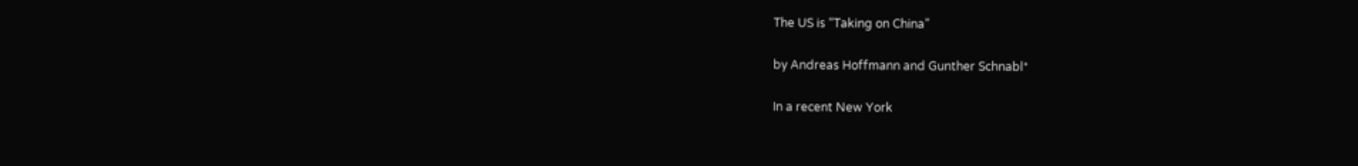The US is “Taking on China”

by Andreas Hoffmann and Gunther Schnabl*

In a recent New York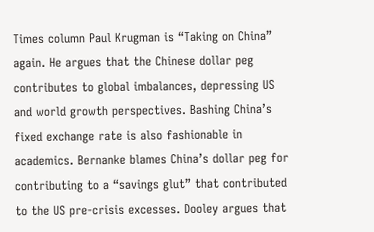Times column Paul Krugman is “Taking on China” again. He argues that the Chinese dollar peg contributes to global imbalances, depressing US and world growth perspectives. Bashing China’s fixed exchange rate is also fashionable in academics. Bernanke blames China’s dollar peg for contributing to a “savings glut” that contributed to the US pre-crisis excesses. Dooley argues that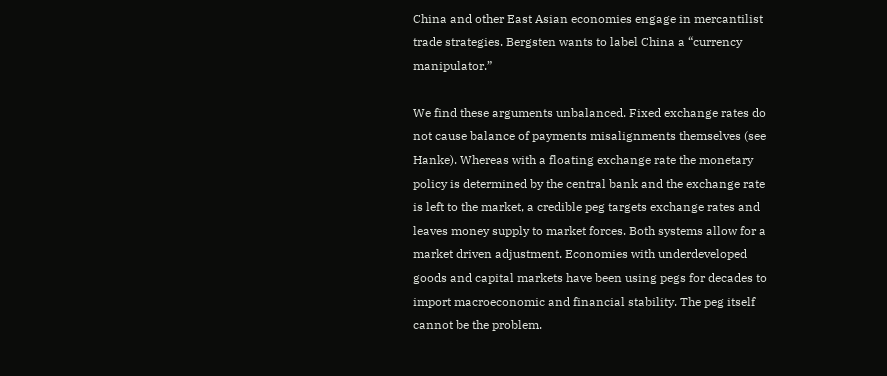China and other East Asian economies engage in mercantilist trade strategies. Bergsten wants to label China a “currency manipulator.”

We find these arguments unbalanced. Fixed exchange rates do not cause balance of payments misalignments themselves (see Hanke). Whereas with a floating exchange rate the monetary policy is determined by the central bank and the exchange rate is left to the market, a credible peg targets exchange rates and leaves money supply to market forces. Both systems allow for a market driven adjustment. Economies with underdeveloped goods and capital markets have been using pegs for decades to import macroeconomic and financial stability. The peg itself cannot be the problem.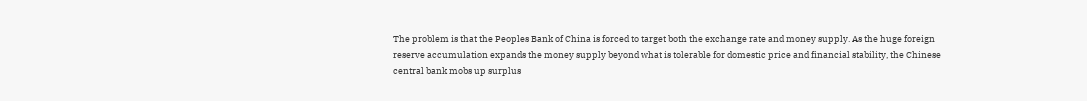The problem is that the Peoples Bank of China is forced to target both the exchange rate and money supply. As the huge foreign reserve accumulation expands the money supply beyond what is tolerable for domestic price and financial stability, the Chinese central bank mobs up surplus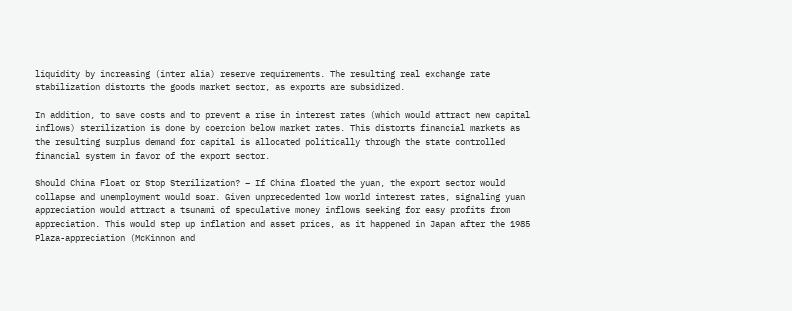liquidity by increasing (inter alia) reserve requirements. The resulting real exchange rate stabilization distorts the goods market sector, as exports are subsidized.

In addition, to save costs and to prevent a rise in interest rates (which would attract new capital inflows) sterilization is done by coercion below market rates. This distorts financial markets as the resulting surplus demand for capital is allocated politically through the state controlled financial system in favor of the export sector.

Should China Float or Stop Sterilization? – If China floated the yuan, the export sector would collapse and unemployment would soar. Given unprecedented low world interest rates, signaling yuan appreciation would attract a tsunami of speculative money inflows seeking for easy profits from appreciation. This would step up inflation and asset prices, as it happened in Japan after the 1985 Plaza-appreciation (McKinnon and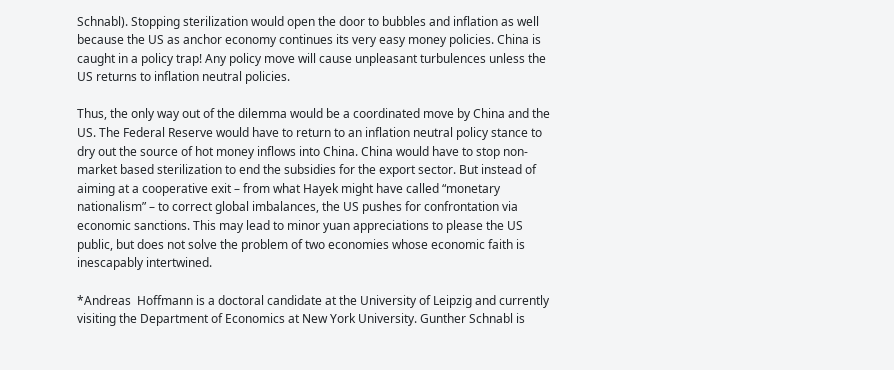Schnabl). Stopping sterilization would open the door to bubbles and inflation as well because the US as anchor economy continues its very easy money policies. China is caught in a policy trap! Any policy move will cause unpleasant turbulences unless the US returns to inflation neutral policies.

Thus, the only way out of the dilemma would be a coordinated move by China and the US. The Federal Reserve would have to return to an inflation neutral policy stance to dry out the source of hot money inflows into China. China would have to stop non-market based sterilization to end the subsidies for the export sector. But instead of aiming at a cooperative exit – from what Hayek might have called “monetary nationalism” – to correct global imbalances, the US pushes for confrontation via economic sanctions. This may lead to minor yuan appreciations to please the US public, but does not solve the problem of two economies whose economic faith is inescapably intertwined.

*Andreas  Hoffmann is a doctoral candidate at the University of Leipzig and currently visiting the Department of Economics at New York University. Gunther Schnabl is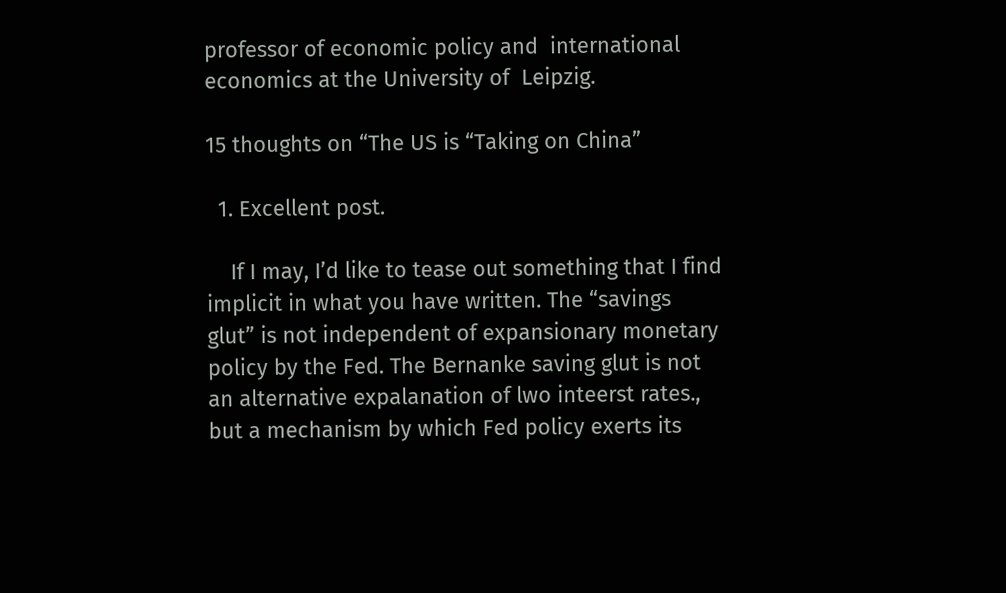professor of economic policy and  international economics at the University of  Leipzig.

15 thoughts on “The US is “Taking on China”

  1. Excellent post.

    If I may, I’d like to tease out something that I find implicit in what you have written. The “savings glut” is not independent of expansionary monetary policy by the Fed. The Bernanke saving glut is not an alternative expalanation of lwo inteerst rates., but a mechanism by which Fed policy exerts its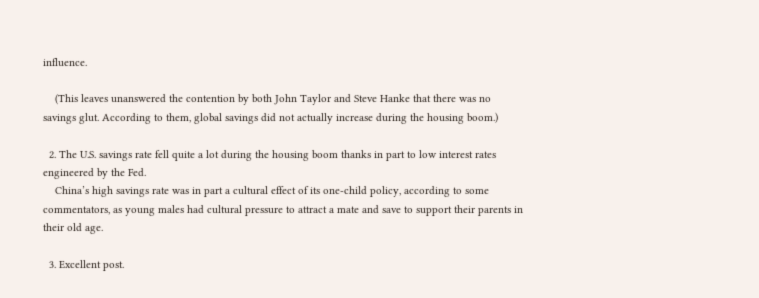influence.

    (This leaves unanswered the contention by both John Taylor and Steve Hanke that there was no savings glut. According to them, global savings did not actually increase during the housing boom.)

  2. The U.S. savings rate fell quite a lot during the housing boom thanks in part to low interest rates engineered by the Fed.
    China’s high savings rate was in part a cultural effect of its one-child policy, according to some commentators, as young males had cultural pressure to attract a mate and save to support their parents in their old age.

  3. Excellent post.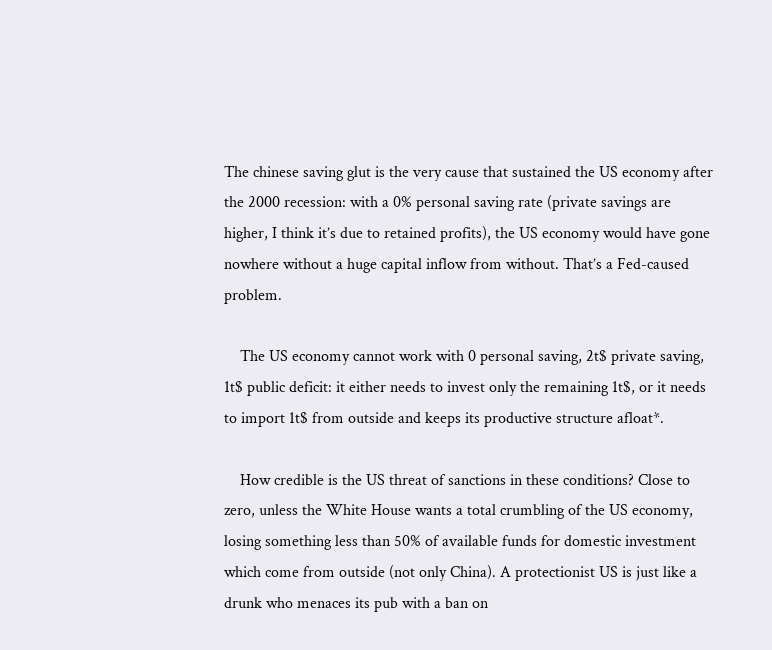The chinese saving glut is the very cause that sustained the US economy after the 2000 recession: with a 0% personal saving rate (private savings are higher, I think it’s due to retained profits), the US economy would have gone nowhere without a huge capital inflow from without. That’s a Fed-caused problem.

    The US economy cannot work with 0 personal saving, 2t$ private saving, 1t$ public deficit: it either needs to invest only the remaining 1t$, or it needs to import 1t$ from outside and keeps its productive structure afloat*.

    How credible is the US threat of sanctions in these conditions? Close to zero, unless the White House wants a total crumbling of the US economy, losing something less than 50% of available funds for domestic investment which come from outside (not only China). A protectionist US is just like a drunk who menaces its pub with a ban on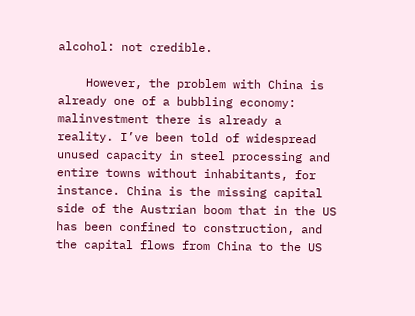alcohol: not credible.

    However, the problem with China is already one of a bubbling economy: malinvestment there is already a reality. I’ve been told of widespread unused capacity in steel processing and entire towns without inhabitants, for instance. China is the missing capital side of the Austrian boom that in the US has been confined to construction, and the capital flows from China to the US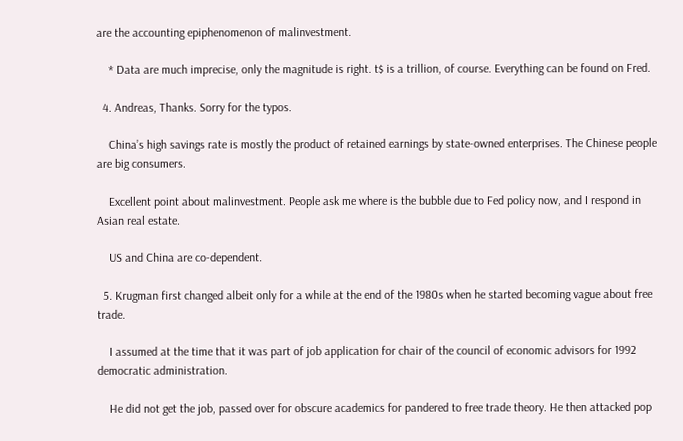are the accounting epiphenomenon of malinvestment.

    * Data are much imprecise, only the magnitude is right. t$ is a trillion, of course. Everything can be found on Fred.

  4. Andreas, Thanks. Sorry for the typos.

    China’s high savings rate is mostly the product of retained earnings by state-owned enterprises. The Chinese people are big consumers.

    Excellent point about malinvestment. People ask me where is the bubble due to Fed policy now, and I respond in Asian real estate.

    US and China are co-dependent.

  5. Krugman first changed albeit only for a while at the end of the 1980s when he started becoming vague about free trade.

    I assumed at the time that it was part of job application for chair of the council of economic advisors for 1992 democratic administration.

    He did not get the job, passed over for obscure academics for pandered to free trade theory. He then attacked pop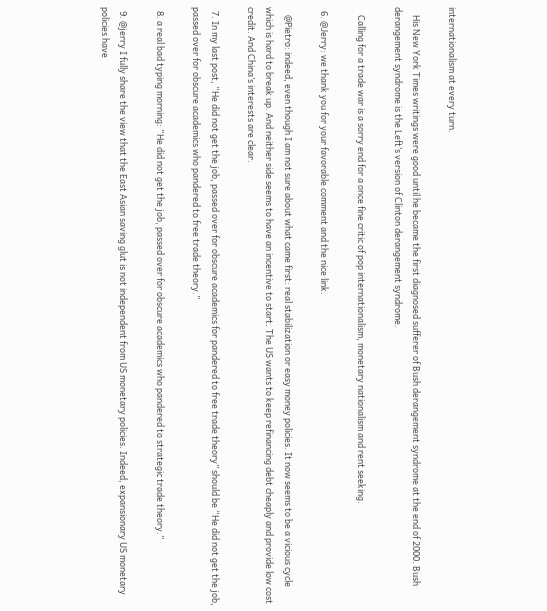internationalism at every turn.

    His New York Times writings were good until he became the first diagnosed sufferer of Bush derangement syndrome at the end of 2000. Bush derangement syndrome is the Left’s version of Clinton derangement syndrome.

    Calling for a trade war is a sorry end for a once fine critic of pop internationalism, monetary nationalism and rent seeking.

  6. @Jerry: we thank you for your favorable comment and the nice link.

    @Pietro: indeed, even though I am not sure about what came first: real stabilization or easy money policies. It now seems to be a vicious cycle which is hard to break up. And neither side seems to have an incentive to start. The US wants to keep refinancing debt cheaply and provide low cost credit. And China’s interests are clear.

  7. In my last post, “He did not get the job, passed over for obscure academics for pandered to free trade theory” should be “He did not get the job, passed over for obscure academics who pandered to free trade theory.”

  8. a real bad typing morning: “He did not get the job, passed over for obscure academics who pandered to strategic trade theory.”

  9. @jerry I fully share the view that the East Asian saving glut is not independent from US monetary policies. Indeed, expansionary US monetary policies have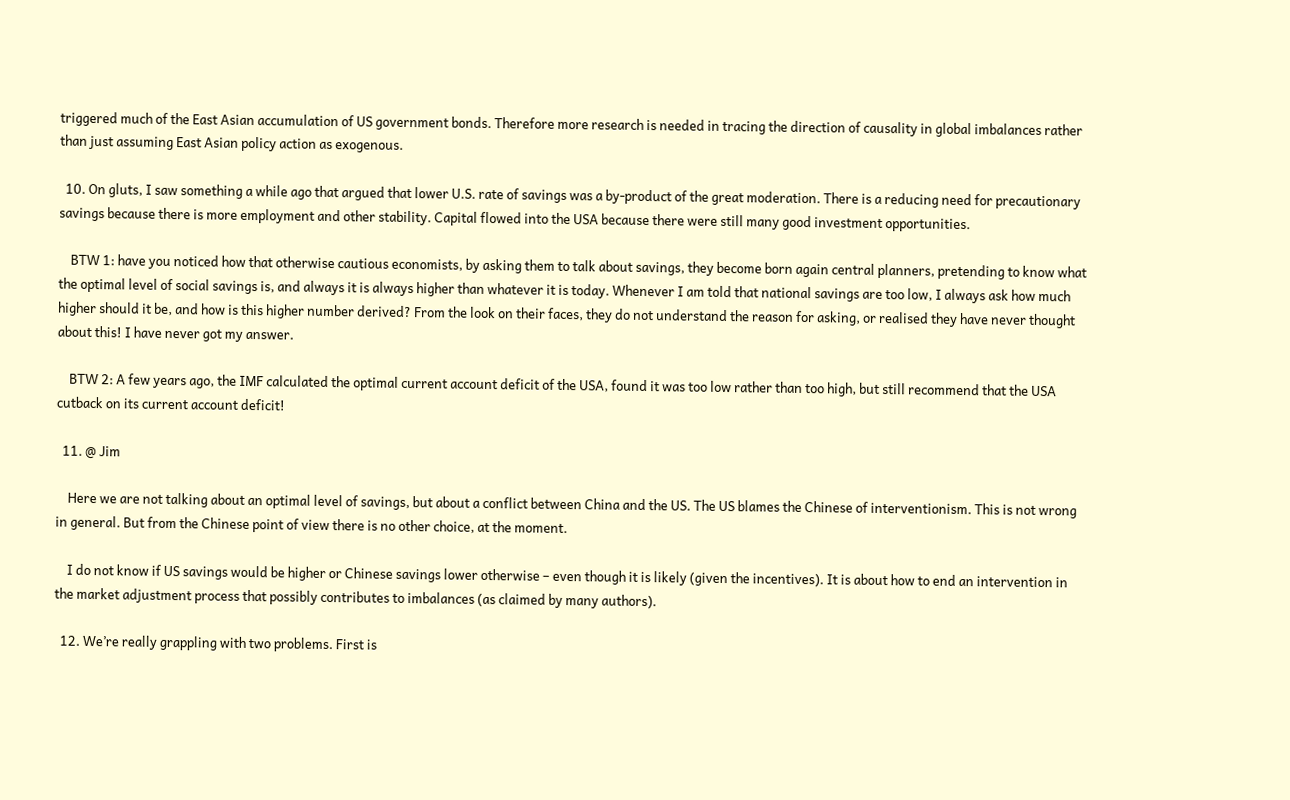triggered much of the East Asian accumulation of US government bonds. Therefore more research is needed in tracing the direction of causality in global imbalances rather than just assuming East Asian policy action as exogenous.

  10. On gluts, I saw something a while ago that argued that lower U.S. rate of savings was a by-product of the great moderation. There is a reducing need for precautionary savings because there is more employment and other stability. Capital flowed into the USA because there were still many good investment opportunities.

    BTW 1: have you noticed how that otherwise cautious economists, by asking them to talk about savings, they become born again central planners, pretending to know what the optimal level of social savings is, and always it is always higher than whatever it is today. Whenever I am told that national savings are too low, I always ask how much higher should it be, and how is this higher number derived? From the look on their faces, they do not understand the reason for asking, or realised they have never thought about this! I have never got my answer.

    BTW 2: A few years ago, the IMF calculated the optimal current account deficit of the USA, found it was too low rather than too high, but still recommend that the USA cutback on its current account deficit!

  11. @ Jim

    Here we are not talking about an optimal level of savings, but about a conflict between China and the US. The US blames the Chinese of interventionism. This is not wrong in general. But from the Chinese point of view there is no other choice, at the moment.

    I do not know if US savings would be higher or Chinese savings lower otherwise – even though it is likely (given the incentives). It is about how to end an intervention in the market adjustment process that possibly contributes to imbalances (as claimed by many authors).

  12. We’re really grappling with two problems. First is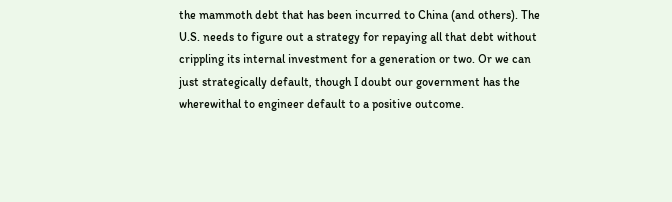the mammoth debt that has been incurred to China (and others). The U.S. needs to figure out a strategy for repaying all that debt without crippling its internal investment for a generation or two. Or we can just strategically default, though I doubt our government has the wherewithal to engineer default to a positive outcome.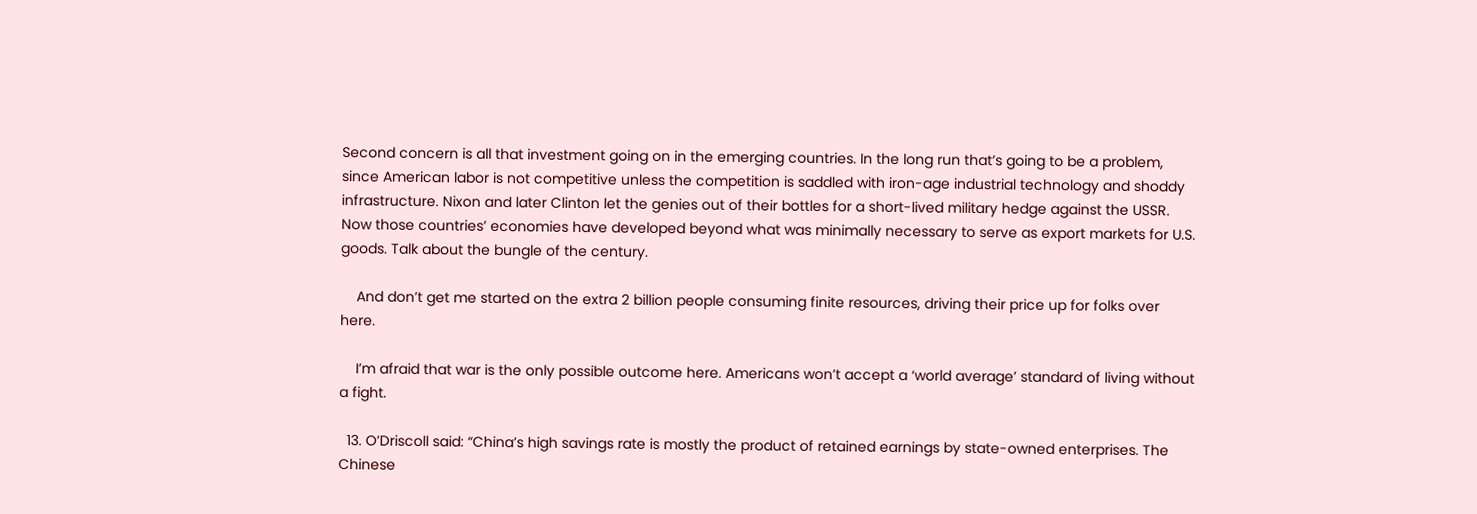Second concern is all that investment going on in the emerging countries. In the long run that’s going to be a problem, since American labor is not competitive unless the competition is saddled with iron-age industrial technology and shoddy infrastructure. Nixon and later Clinton let the genies out of their bottles for a short-lived military hedge against the USSR. Now those countries’ economies have developed beyond what was minimally necessary to serve as export markets for U.S. goods. Talk about the bungle of the century.

    And don’t get me started on the extra 2 billion people consuming finite resources, driving their price up for folks over here.

    I’m afraid that war is the only possible outcome here. Americans won’t accept a ‘world average’ standard of living without a fight.

  13. O’Driscoll said: “China’s high savings rate is mostly the product of retained earnings by state-owned enterprises. The Chinese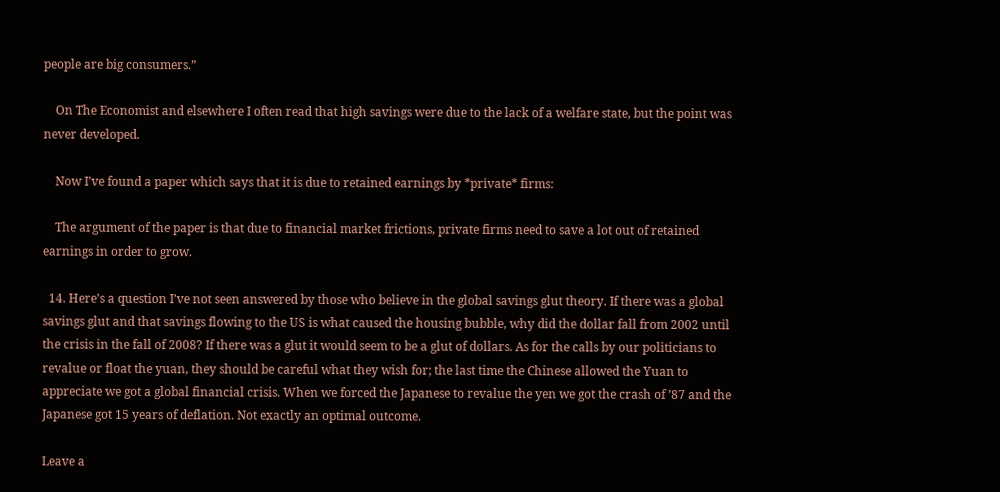people are big consumers.”

    On The Economist and elsewhere I often read that high savings were due to the lack of a welfare state, but the point was never developed.

    Now I’ve found a paper which says that it is due to retained earnings by *private* firms:

    The argument of the paper is that due to financial market frictions, private firms need to save a lot out of retained earnings in order to grow.

  14. Here’s a question I’ve not seen answered by those who believe in the global savings glut theory. If there was a global savings glut and that savings flowing to the US is what caused the housing bubble, why did the dollar fall from 2002 until the crisis in the fall of 2008? If there was a glut it would seem to be a glut of dollars. As for the calls by our politicians to revalue or float the yuan, they should be careful what they wish for; the last time the Chinese allowed the Yuan to appreciate we got a global financial crisis. When we forced the Japanese to revalue the yen we got the crash of ’87 and the Japanese got 15 years of deflation. Not exactly an optimal outcome.

Leave a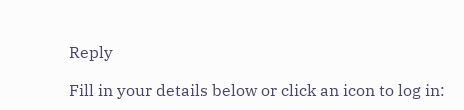Reply

Fill in your details below or click an icon to log in: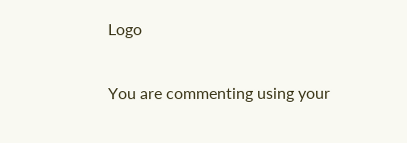Logo

You are commenting using your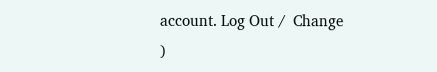account. Log Out /  Change )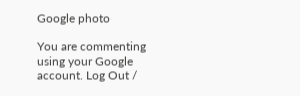Google photo

You are commenting using your Google account. Log Out /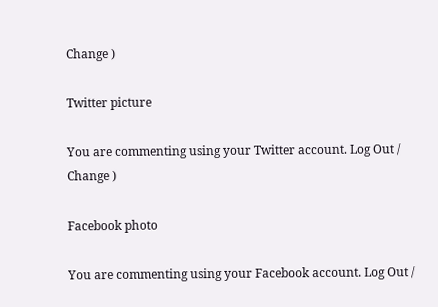Change )

Twitter picture

You are commenting using your Twitter account. Log Out /  Change )

Facebook photo

You are commenting using your Facebook account. Log Out /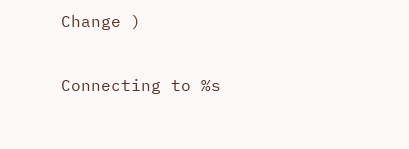Change )

Connecting to %s